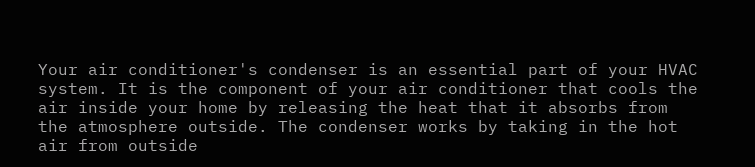Your air conditioner's condenser is an essential part of your HVAC system. It is the component of your air conditioner that cools the air inside your home by releasing the heat that it absorbs from the atmosphere outside. The condenser works by taking in the hot air from outside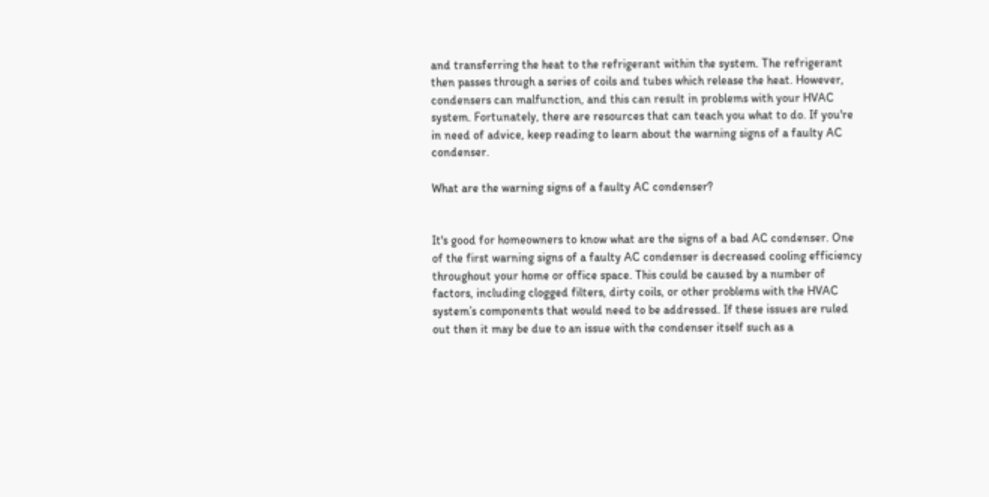and transferring the heat to the refrigerant within the system. The refrigerant then passes through a series of coils and tubes which release the heat. However, condensers can malfunction, and this can result in problems with your HVAC system. Fortunately, there are resources that can teach you what to do. If you're in need of advice, keep reading to learn about the warning signs of a faulty AC condenser.

What are the warning signs of a faulty AC condenser?


It's good for homeowners to know what are the signs of a bad AC condenser. One of the first warning signs of a faulty AC condenser is decreased cooling efficiency throughout your home or office space. This could be caused by a number of factors, including clogged filters, dirty coils, or other problems with the HVAC system’s components that would need to be addressed. If these issues are ruled out then it may be due to an issue with the condenser itself such as a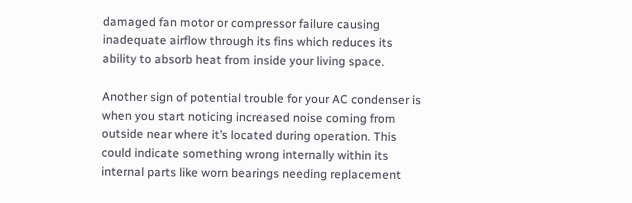damaged fan motor or compressor failure causing inadequate airflow through its fins which reduces its ability to absorb heat from inside your living space.

Another sign of potential trouble for your AC condenser is when you start noticing increased noise coming from outside near where it’s located during operation. This could indicate something wrong internally within its internal parts like worn bearings needing replacement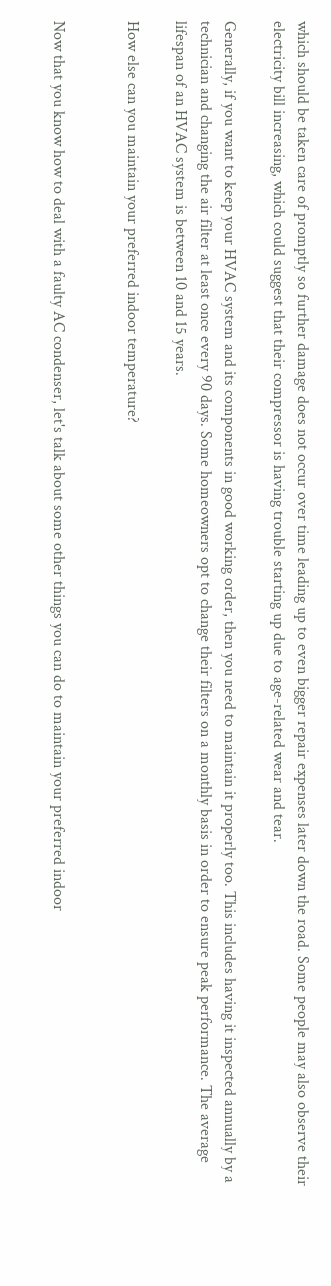which should be taken care of promptly so further damage does not occur over time leading up to even bigger repair expenses later down the road. Some people may also observe their electricity bill increasing, which could suggest that their compressor is having trouble starting up due to age-related wear and tear.

Generally, if you want to keep your HVAC system and its components in good working order, then you need to maintain it properly too. This includes having it inspected annually by a technician and changing the air filter at least once every 90 days. Some homeowners opt to change their filters on a monthly basis in order to ensure peak performance. The average lifespan of an HVAC system is between 10 and 15 years.

How else can you maintain your preferred indoor temperature?


Now that you know how to deal with a faulty AC condenser, let's talk about some other things you can do to maintain your preferred indoor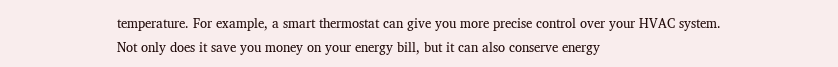temperature. For example, a smart thermostat can give you more precise control over your HVAC system. Not only does it save you money on your energy bill, but it can also conserve energy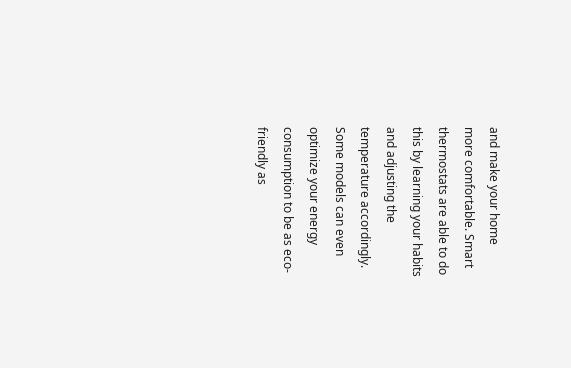and make your home more comfortable. Smart thermostats are able to do this by learning your habits and adjusting the temperature accordingly. Some models can even optimize your energy consumption to be as eco-friendly as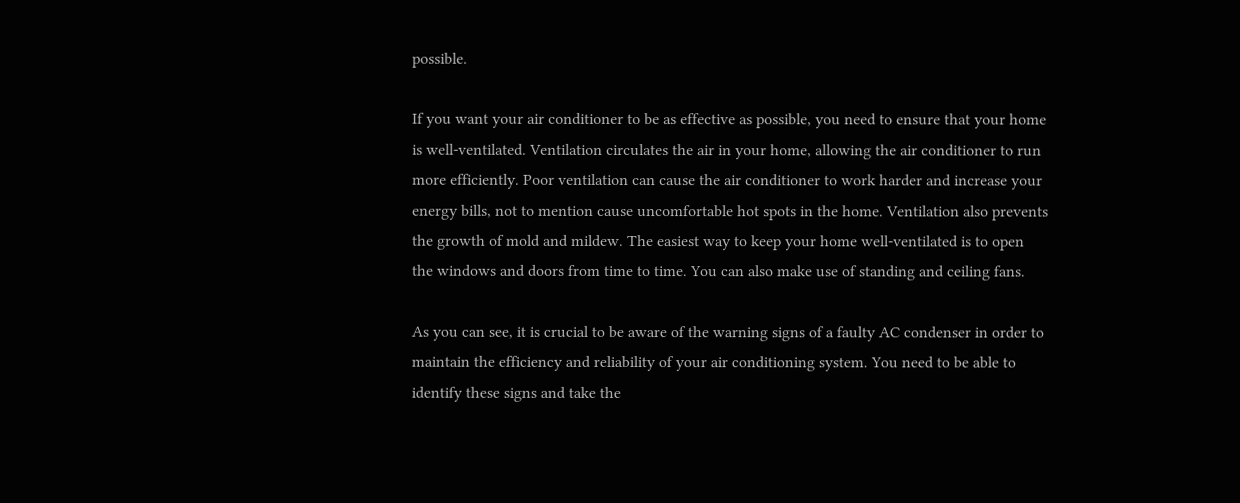possible.

If you want your air conditioner to be as effective as possible, you need to ensure that your home is well-ventilated. Ventilation circulates the air in your home, allowing the air conditioner to run more efficiently. Poor ventilation can cause the air conditioner to work harder and increase your energy bills, not to mention cause uncomfortable hot spots in the home. Ventilation also prevents the growth of mold and mildew. The easiest way to keep your home well-ventilated is to open the windows and doors from time to time. You can also make use of standing and ceiling fans.

As you can see, it is crucial to be aware of the warning signs of a faulty AC condenser in order to maintain the efficiency and reliability of your air conditioning system. You need to be able to identify these signs and take the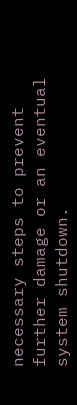necessary steps to prevent further damage or an eventual system shutdown.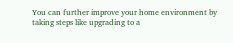You can further improve your home environment by taking steps like upgrading to a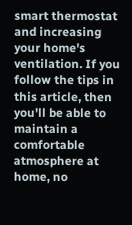smart thermostat and increasing your home's ventilation. If you follow the tips in this article, then you'll be able to maintain a comfortable atmosphere at home, no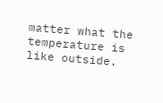matter what the temperature is like outside.